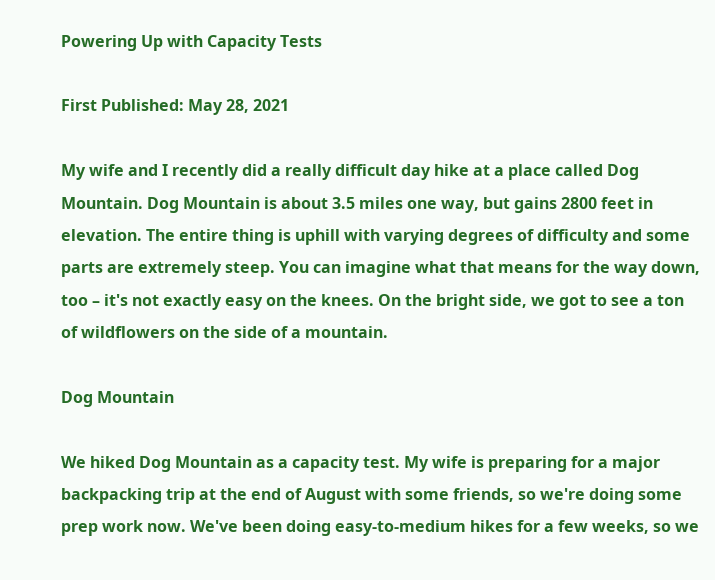Powering Up with Capacity Tests

First Published: May 28, 2021

My wife and I recently did a really difficult day hike at a place called Dog Mountain. Dog Mountain is about 3.5 miles one way, but gains 2800 feet in elevation. The entire thing is uphill with varying degrees of difficulty and some parts are extremely steep. You can imagine what that means for the way down, too – it's not exactly easy on the knees. On the bright side, we got to see a ton of wildflowers on the side of a mountain.

Dog Mountain

We hiked Dog Mountain as a capacity test. My wife is preparing for a major backpacking trip at the end of August with some friends, so we're doing some prep work now. We've been doing easy-to-medium hikes for a few weeks, so we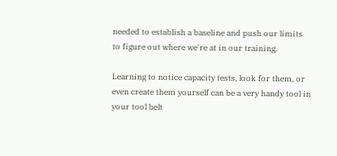needed to establish a baseline and push our limits to figure out where we're at in our training.

Learning to notice capacity tests, look for them, or even create them yourself can be a very handy tool in your tool belt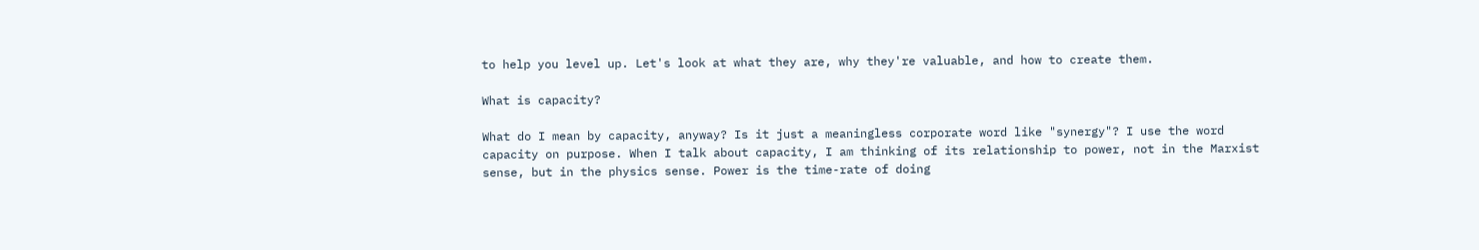to help you level up. Let's look at what they are, why they're valuable, and how to create them.

What is capacity?

What do I mean by capacity, anyway? Is it just a meaningless corporate word like "synergy"? I use the word capacity on purpose. When I talk about capacity, I am thinking of its relationship to power, not in the Marxist sense, but in the physics sense. Power is the time-rate of doing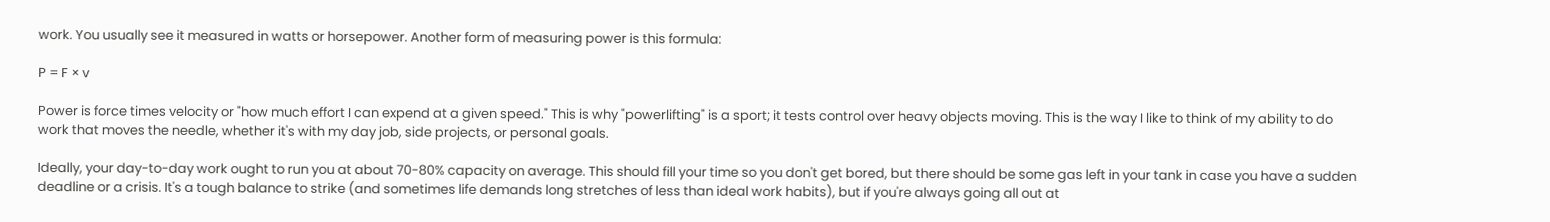work. You usually see it measured in watts or horsepower. Another form of measuring power is this formula:

P = F × v

Power is force times velocity or "how much effort I can expend at a given speed." This is why "powerlifting" is a sport; it tests control over heavy objects moving. This is the way I like to think of my ability to do work that moves the needle, whether it's with my day job, side projects, or personal goals.

Ideally, your day-to-day work ought to run you at about 70-80% capacity on average. This should fill your time so you don't get bored, but there should be some gas left in your tank in case you have a sudden deadline or a crisis. It's a tough balance to strike (and sometimes life demands long stretches of less than ideal work habits), but if you're always going all out at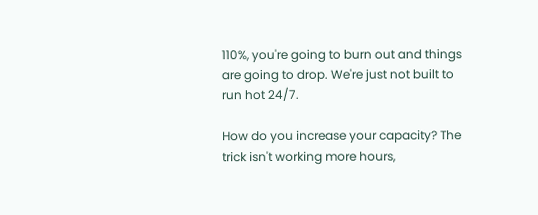110%, you're going to burn out and things are going to drop. We're just not built to run hot 24/7.

How do you increase your capacity? The trick isn't working more hours,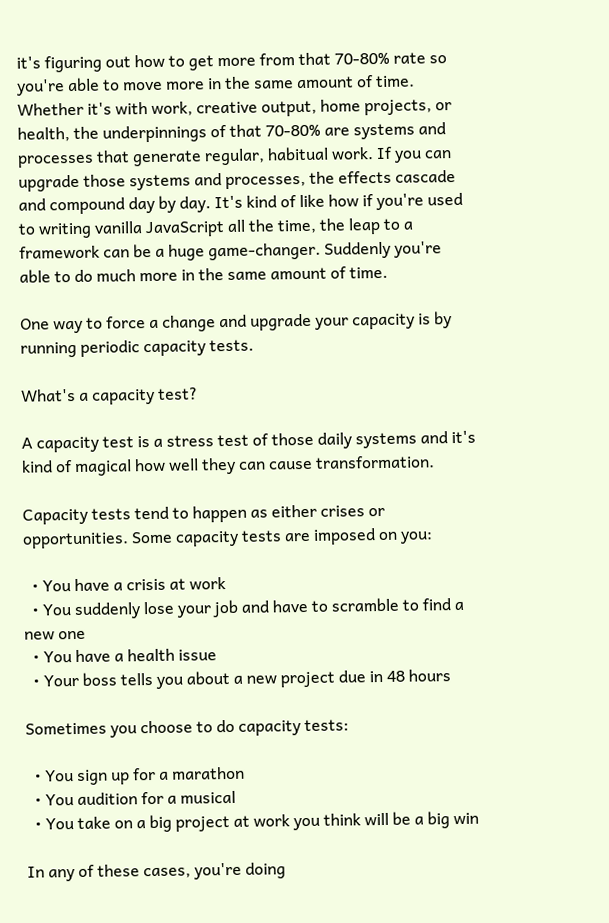it's figuring out how to get more from that 70-80% rate so you're able to move more in the same amount of time. Whether it's with work, creative output, home projects, or health, the underpinnings of that 70-80% are systems and processes that generate regular, habitual work. If you can upgrade those systems and processes, the effects cascade and compound day by day. It's kind of like how if you're used to writing vanilla JavaScript all the time, the leap to a framework can be a huge game-changer. Suddenly you're able to do much more in the same amount of time.

One way to force a change and upgrade your capacity is by running periodic capacity tests.

What's a capacity test?

A capacity test is a stress test of those daily systems and it's kind of magical how well they can cause transformation.

Capacity tests tend to happen as either crises or opportunities. Some capacity tests are imposed on you:

  • You have a crisis at work
  • You suddenly lose your job and have to scramble to find a new one
  • You have a health issue
  • Your boss tells you about a new project due in 48 hours

Sometimes you choose to do capacity tests:

  • You sign up for a marathon
  • You audition for a musical
  • You take on a big project at work you think will be a big win

In any of these cases, you're doing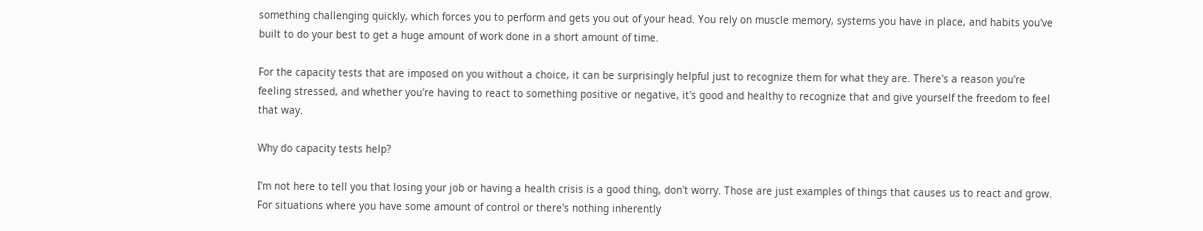something challenging quickly, which forces you to perform and gets you out of your head. You rely on muscle memory, systems you have in place, and habits you've built to do your best to get a huge amount of work done in a short amount of time.

For the capacity tests that are imposed on you without a choice, it can be surprisingly helpful just to recognize them for what they are. There's a reason you're feeling stressed, and whether you're having to react to something positive or negative, it's good and healthy to recognize that and give yourself the freedom to feel that way.

Why do capacity tests help?

I'm not here to tell you that losing your job or having a health crisis is a good thing, don't worry. Those are just examples of things that causes us to react and grow. For situations where you have some amount of control or there's nothing inherently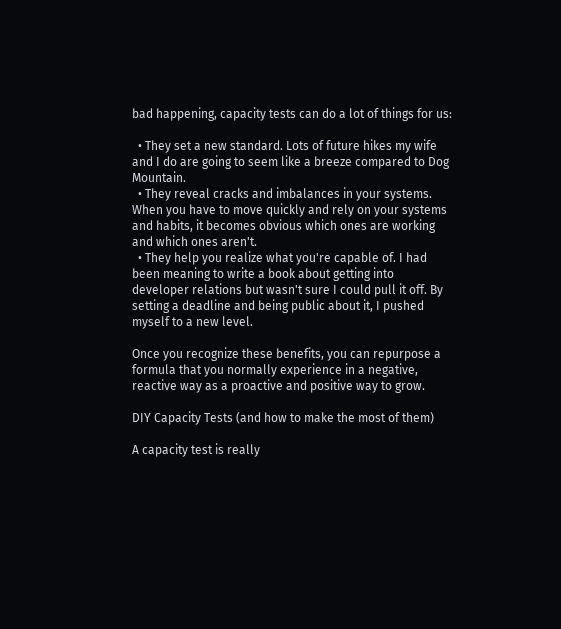bad happening, capacity tests can do a lot of things for us:

  • They set a new standard. Lots of future hikes my wife and I do are going to seem like a breeze compared to Dog Mountain.
  • They reveal cracks and imbalances in your systems. When you have to move quickly and rely on your systems and habits, it becomes obvious which ones are working and which ones aren't.
  • They help you realize what you're capable of. I had been meaning to write a book about getting into developer relations but wasn't sure I could pull it off. By setting a deadline and being public about it, I pushed myself to a new level.

Once you recognize these benefits, you can repurpose a formula that you normally experience in a negative, reactive way as a proactive and positive way to grow.

DIY Capacity Tests (and how to make the most of them)

A capacity test is really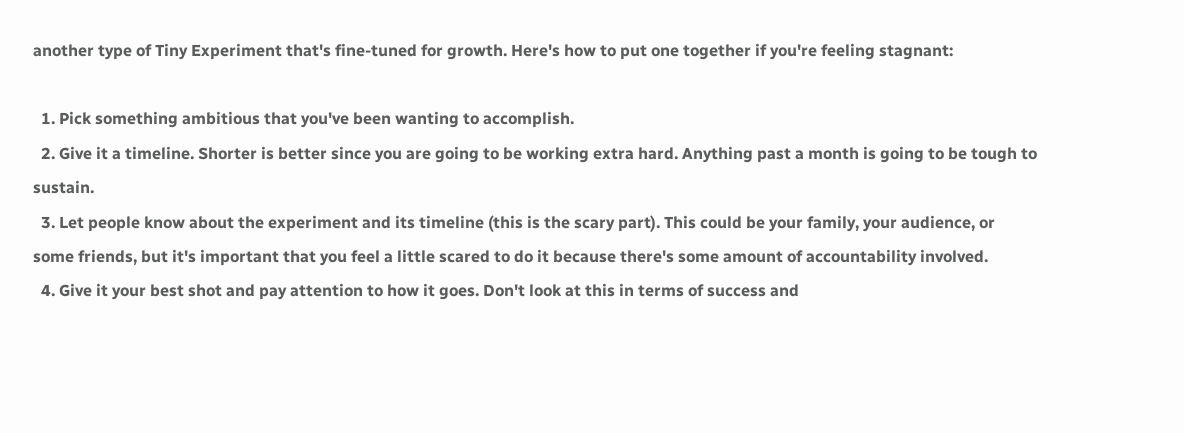another type of Tiny Experiment that's fine-tuned for growth. Here's how to put one together if you're feeling stagnant:

  1. Pick something ambitious that you've been wanting to accomplish.
  2. Give it a timeline. Shorter is better since you are going to be working extra hard. Anything past a month is going to be tough to sustain.
  3. Let people know about the experiment and its timeline (this is the scary part). This could be your family, your audience, or some friends, but it's important that you feel a little scared to do it because there's some amount of accountability involved.
  4. Give it your best shot and pay attention to how it goes. Don't look at this in terms of success and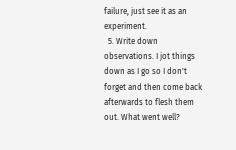failure, just see it as an experiment.
  5. Write down observations. I jot things down as I go so I don't forget and then come back afterwards to flesh them out. What went well?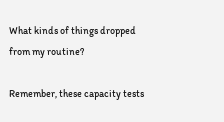What kinds of things dropped from my routine?

Remember, these capacity tests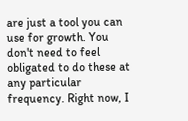are just a tool you can use for growth. You don't need to feel obligated to do these at any particular frequency. Right now, I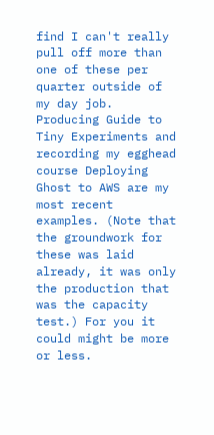find I can't really pull off more than one of these per quarter outside of my day job. Producing Guide to Tiny Experiments and recording my egghead course Deploying Ghost to AWS are my most recent examples. (Note that the groundwork for these was laid already, it was only the production that was the capacity test.) For you it could might be more or less.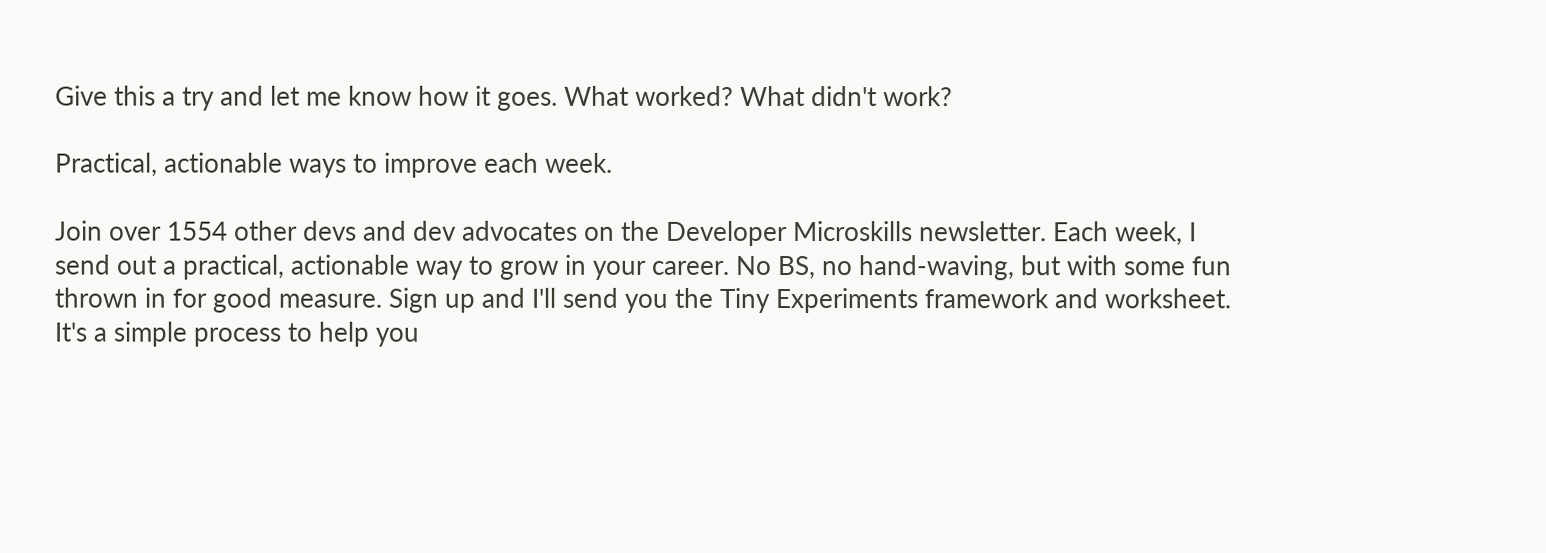Give this a try and let me know how it goes. What worked? What didn't work?

Practical, actionable ways to improve each week.

Join over 1554 other devs and dev advocates on the Developer Microskills newsletter. Each week, I send out a practical, actionable way to grow in your career. No BS, no hand-waving, but with some fun thrown in for good measure. Sign up and I'll send you the Tiny Experiments framework and worksheet. It's a simple process to help you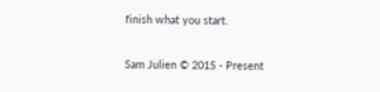finish what you start.

Sam Julien © 2015 - Present